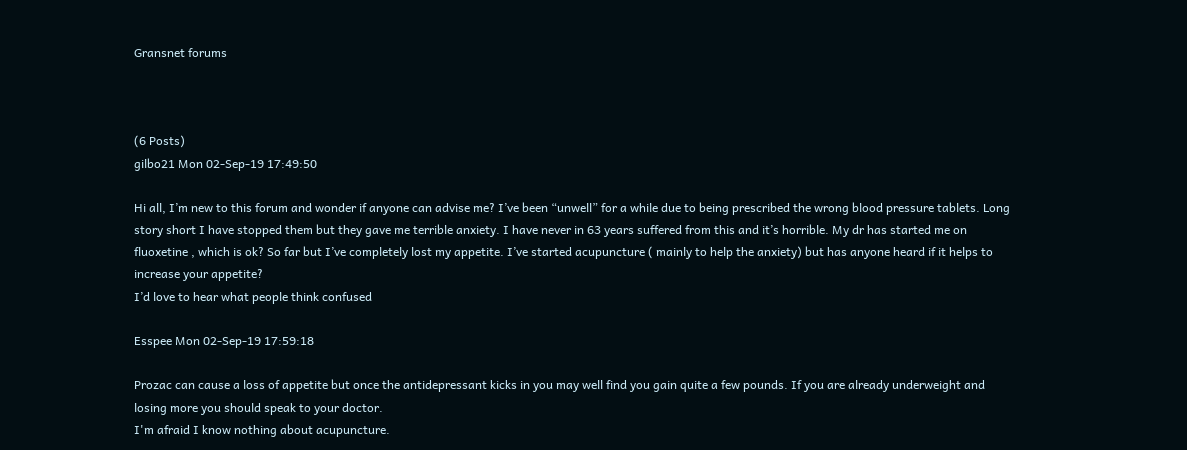Gransnet forums



(6 Posts)
gilbo21 Mon 02-Sep-19 17:49:50

Hi all, I’m new to this forum and wonder if anyone can advise me? I’ve been “unwell” for a while due to being prescribed the wrong blood pressure tablets. Long story short I have stopped them but they gave me terrible anxiety. I have never in 63 years suffered from this and it’s horrible. My dr has started me on fluoxetine , which is ok? So far but I’ve completely lost my appetite. I’ve started acupuncture ( mainly to help the anxiety) but has anyone heard if it helps to increase your appetite?
I’d love to hear what people think confused

Esspee Mon 02-Sep-19 17:59:18

Prozac can cause a loss of appetite but once the antidepressant kicks in you may well find you gain quite a few pounds. If you are already underweight and losing more you should speak to your doctor.
I'm afraid I know nothing about acupuncture.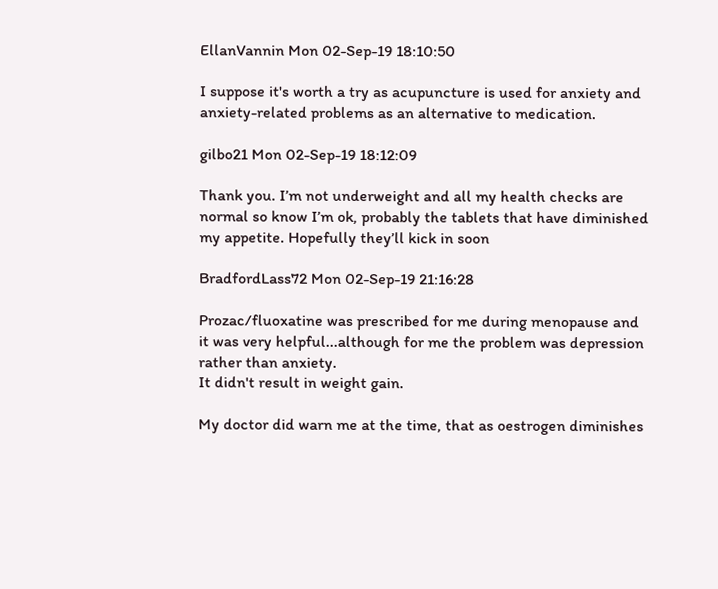EllanVannin Mon 02-Sep-19 18:10:50

I suppose it's worth a try as acupuncture is used for anxiety and anxiety-related problems as an alternative to medication.

gilbo21 Mon 02-Sep-19 18:12:09

Thank you. I’m not underweight and all my health checks are normal so know I’m ok, probably the tablets that have diminished my appetite. Hopefully they’ll kick in soon

BradfordLass72 Mon 02-Sep-19 21:16:28

Prozac/fluoxatine was prescribed for me during menopause and it was very helpful...although for me the problem was depression rather than anxiety.
It didn't result in weight gain.

My doctor did warn me at the time, that as oestrogen diminishes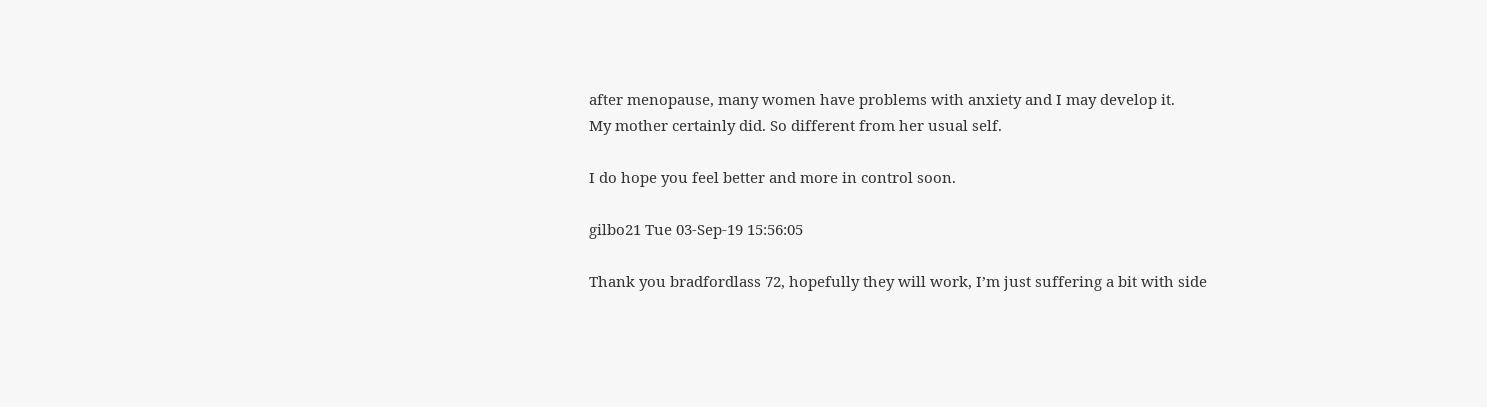after menopause, many women have problems with anxiety and I may develop it.
My mother certainly did. So different from her usual self.

I do hope you feel better and more in control soon.

gilbo21 Tue 03-Sep-19 15:56:05

Thank you bradfordlass 72, hopefully they will work, I’m just suffering a bit with side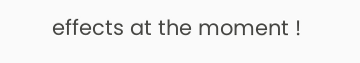effects at the moment !